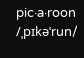pic·a·roon /ˌpɪkəˈrun/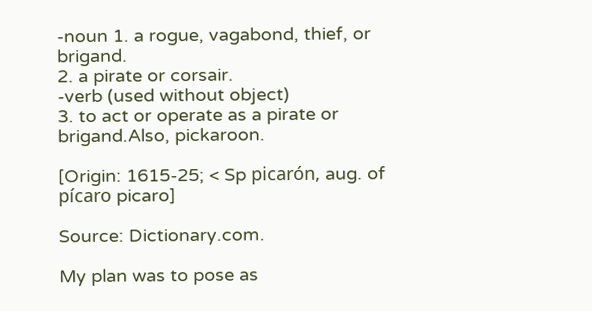-noun 1. a rogue, vagabond, thief, or brigand.
2. a pirate or corsair.
-verb (used without object)
3. to act or operate as a pirate or brigand.Also, pickaroon.

[Origin: 1615-25; < Sp picarón, aug. of pícaro picaro]

Source: Dictionary.com.

My plan was to pose as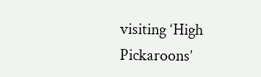visiting ‘High Pickaroons’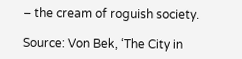– the cream of roguish society.

Source: Von Bek, ‘The City in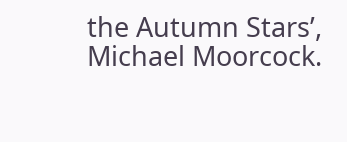the Autumn Stars’, Michael Moorcock.